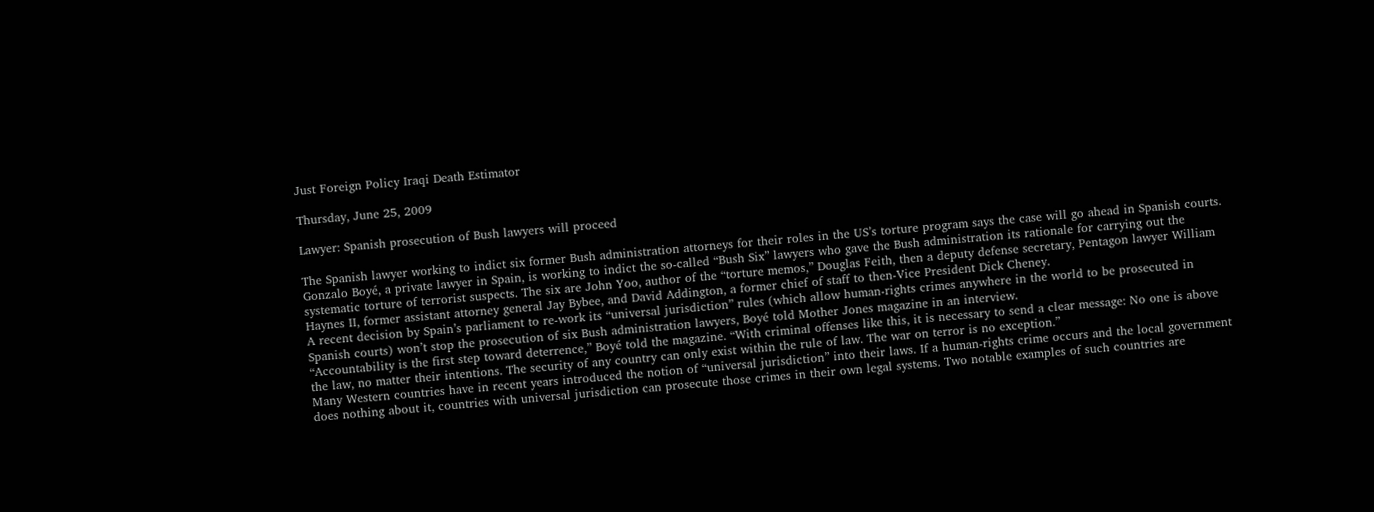Just Foreign Policy Iraqi Death Estimator

Thursday, June 25, 2009

Lawyer: Spanish prosecution of Bush lawyers will proceed

The Spanish lawyer working to indict six former Bush administration attorneys for their roles in the US’s torture program says the case will go ahead in Spanish courts.
Gonzalo Boyé, a private lawyer in Spain, is working to indict the so-called “Bush Six” lawyers who gave the Bush administration its rationale for carrying out the systematic torture of terrorist suspects. The six are John Yoo, author of the “torture memos,” Douglas Feith, then a deputy defense secretary, Pentagon lawyer William Haynes II, former assistant attorney general Jay Bybee, and David Addington, a former chief of staff to then-Vice President Dick Cheney.
A recent decision by Spain’s parliament to re-work its “universal jurisdiction” rules (which allow human-rights crimes anywhere in the world to be prosecuted in Spanish courts) won’t stop the prosecution of six Bush administration lawyers, Boyé told Mother Jones magazine in an interview.
“Accountability is the first step toward deterrence,” Boyé told the magazine. “With criminal offenses like this, it is necessary to send a clear message: No one is above the law, no matter their intentions. The security of any country can only exist within the rule of law. The war on terror is no exception.”
Many Western countries have in recent years introduced the notion of “universal jurisdiction” into their laws. If a human-rights crime occurs and the local government does nothing about it, countries with universal jurisdiction can prosecute those crimes in their own legal systems. Two notable examples of such countries are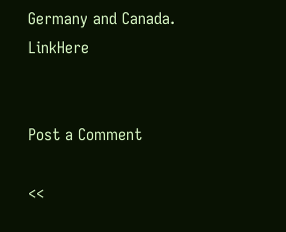Germany and Canada. LinkHere


Post a Comment

<<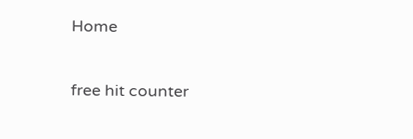Home

free hit counter